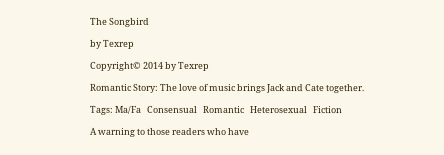The Songbird

by Texrep

Copyright© 2014 by Texrep

Romantic Story: The love of music brings Jack and Cate together.

Tags: Ma/Fa   Consensual   Romantic   Heterosexual   Fiction

A warning to those readers who have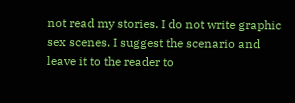not read my stories. I do not write graphic sex scenes. I suggest the scenario and leave it to the reader to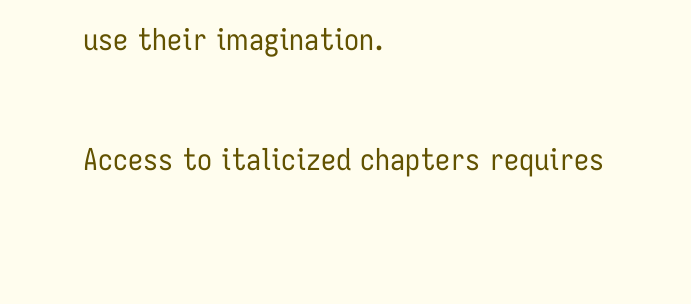use their imagination.

Access to italicized chapters requires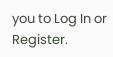you to Log In or Register.